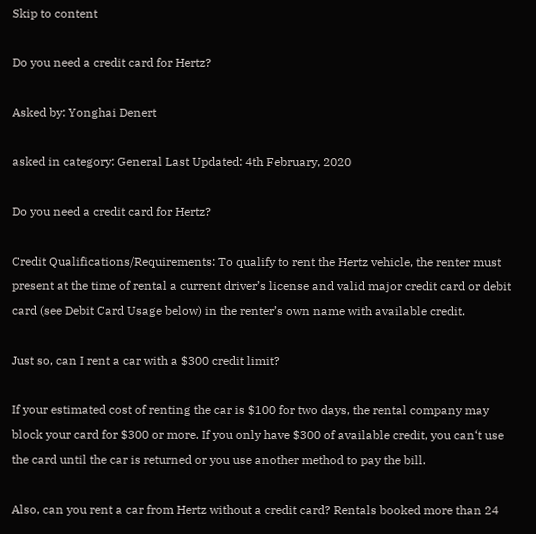Skip to content

Do you need a credit card for Hertz?

Asked by: Yonghai Denert

asked in category: General Last Updated: 4th February, 2020

Do you need a credit card for Hertz?

Credit Qualifications/Requirements: To qualify to rent the Hertz vehicle, the renter must present at the time of rental a current driver’s license and valid major credit card or debit card (see Debit Card Usage below) in the renter’s own name with available credit.

Just so, can I rent a car with a $300 credit limit?

If your estimated cost of renting the car is $100 for two days, the rental company may block your card for $300 or more. If you only have $300 of available credit, you can‘t use the card until the car is returned or you use another method to pay the bill.

Also, can you rent a car from Hertz without a credit card? Rentals booked more than 24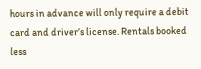hours in advance will only require a debit card and driver’s license. Rentals booked less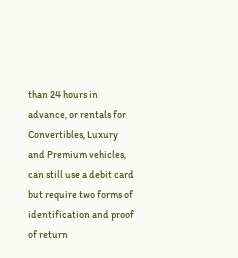than 24 hours in advance, or rentals for Convertibles, Luxury and Premium vehicles, can still use a debit card but require two forms of identification and proof of return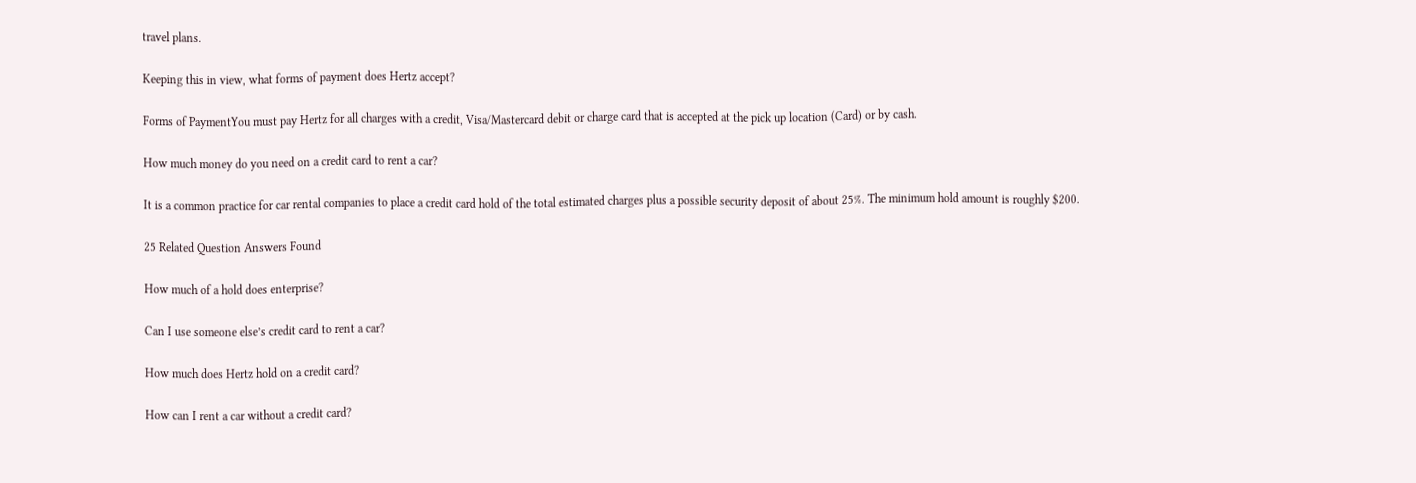travel plans.

Keeping this in view, what forms of payment does Hertz accept?

Forms of PaymentYou must pay Hertz for all charges with a credit, Visa/Mastercard debit or charge card that is accepted at the pick up location (Card) or by cash.

How much money do you need on a credit card to rent a car?

It is a common practice for car rental companies to place a credit card hold of the total estimated charges plus a possible security deposit of about 25%. The minimum hold amount is roughly $200.

25 Related Question Answers Found

How much of a hold does enterprise?

Can I use someone else’s credit card to rent a car?

How much does Hertz hold on a credit card?

How can I rent a car without a credit card?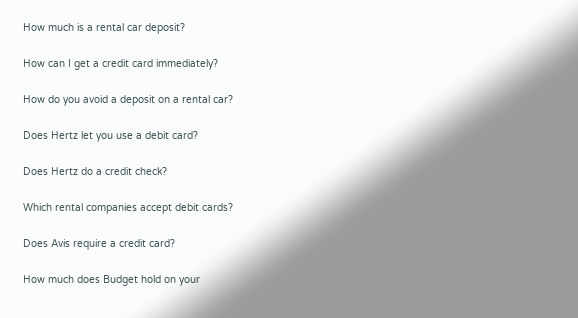How much is a rental car deposit?

How can I get a credit card immediately?

How do you avoid a deposit on a rental car?

Does Hertz let you use a debit card?

Does Hertz do a credit check?

Which rental companies accept debit cards?

Does Avis require a credit card?

How much does Budget hold on your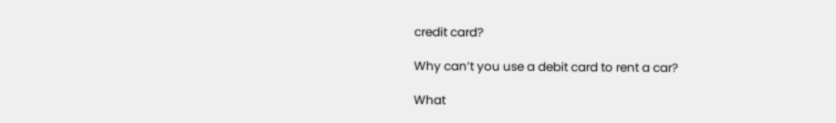credit card?

Why can’t you use a debit card to rent a car?

What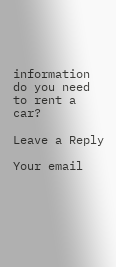information do you need to rent a car?

Leave a Reply

Your email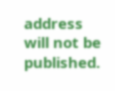address will not be published.